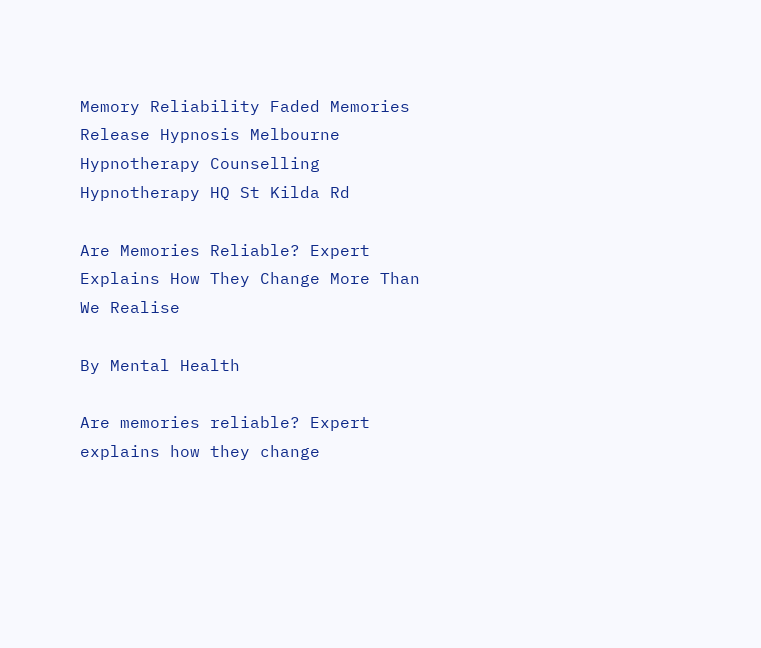Memory Reliability Faded Memories Release Hypnosis Melbourne Hypnotherapy Counselling Hypnotherapy HQ St Kilda Rd

Are Memories Reliable? Expert Explains How They Change More Than We Realise

By Mental Health

Are memories reliable? Expert explains how they change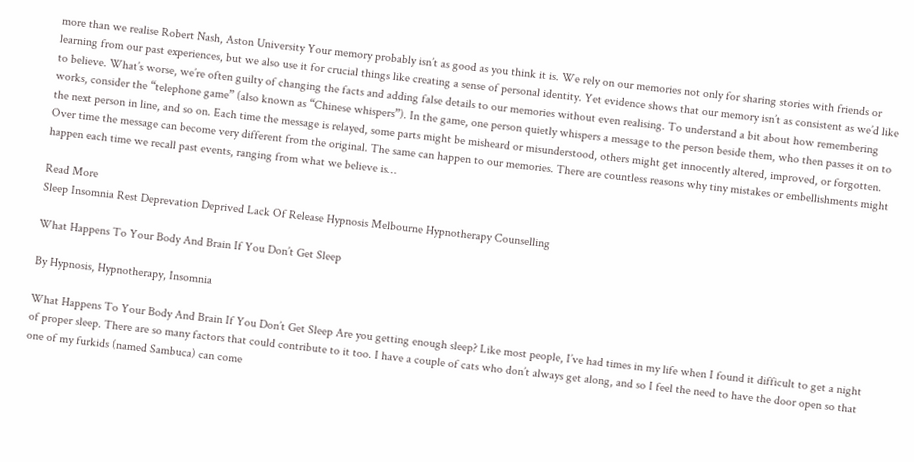more than we realise Robert Nash, Aston University Your memory probably isn’t as good as you think it is. We rely on our memories not only for sharing stories with friends or learning from our past experiences, but we also use it for crucial things like creating a sense of personal identity. Yet evidence shows that our memory isn’t as consistent as we’d like to believe. What’s worse, we’re often guilty of changing the facts and adding false details to our memories without even realising. To understand a bit about how remembering works, consider the “telephone game” (also known as “Chinese whispers”). In the game, one person quietly whispers a message to the person beside them, who then passes it on to the next person in line, and so on. Each time the message is relayed, some parts might be misheard or misunderstood, others might get innocently altered, improved, or forgotten. Over time the message can become very different from the original. The same can happen to our memories. There are countless reasons why tiny mistakes or embellishments might happen each time we recall past events, ranging from what we believe is…

Read More
Sleep Insomnia Rest Deprevation Deprived Lack Of Release Hypnosis Melbourne Hypnotherapy Counselling

What Happens To Your Body And Brain If You Don’t Get Sleep

By Hypnosis, Hypnotherapy, Insomnia

What Happens To Your Body And Brain If You Don’t Get Sleep Are you getting enough sleep? Like most people, I’ve had times in my life when I found it difficult to get a night of proper sleep. There are so many factors that could contribute to it too. I have a couple of cats who don’t always get along, and so I feel the need to have the door open so that one of my furkids (named Sambuca) can come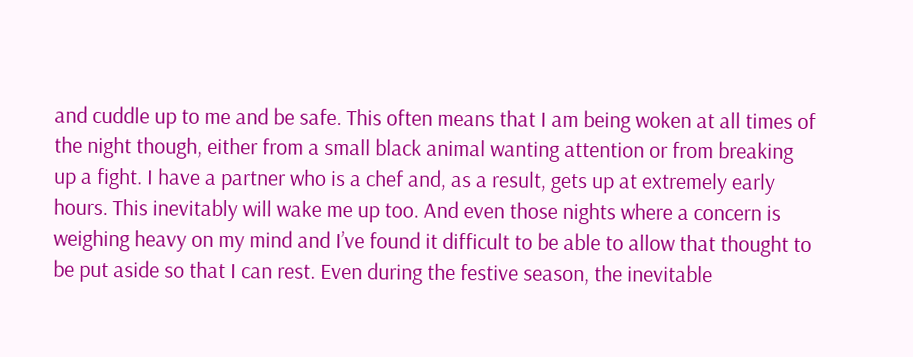and cuddle up to me and be safe. This often means that I am being woken at all times of the night though, either from a small black animal wanting attention or from breaking up a fight. I have a partner who is a chef and, as a result, gets up at extremely early hours. This inevitably will wake me up too. And even those nights where a concern is weighing heavy on my mind and I’ve found it difficult to be able to allow that thought to be put aside so that I can rest. Even during the festive season, the inevitable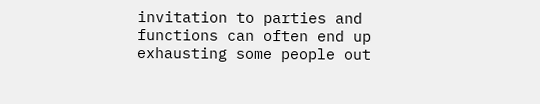invitation to parties and functions can often end up exhausting some people out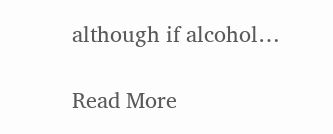although if alcohol…

Read More